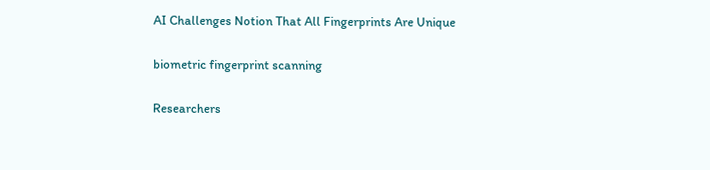AI Challenges Notion That All Fingerprints Are Unique

biometric fingerprint scanning

Researchers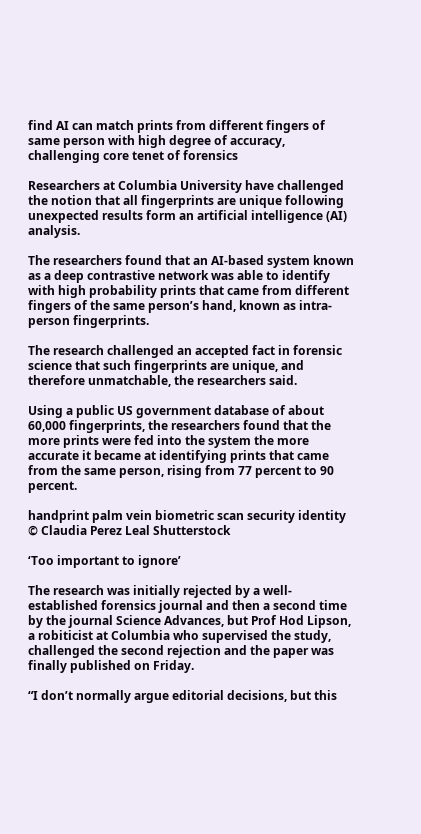find AI can match prints from different fingers of same person with high degree of accuracy, challenging core tenet of forensics

Researchers at Columbia University have challenged the notion that all fingerprints are unique following unexpected results form an artificial intelligence (AI) analysis.

The researchers found that an AI-based system known as a deep contrastive network was able to identify with high probability prints that came from different fingers of the same person’s hand, known as intra-person fingerprints.

The research challenged an accepted fact in forensic science that such fingerprints are unique, and therefore unmatchable, the researchers said.

Using a public US government database of about 60,000 fingerprints, the researchers found that the more prints were fed into the system the more accurate it became at identifying prints that came from the same person, rising from 77 percent to 90 percent.

handprint palm vein biometric scan security identity © Claudia Perez Leal Shutterstock

‘Too important to ignore’

The research was initially rejected by a well-established forensics journal and then a second time by the journal Science Advances, but Prof Hod Lipson, a robiticist at Columbia who supervised the study, challenged the second rejection and the paper was finally published on Friday.

“I don’t normally argue editorial decisions, but this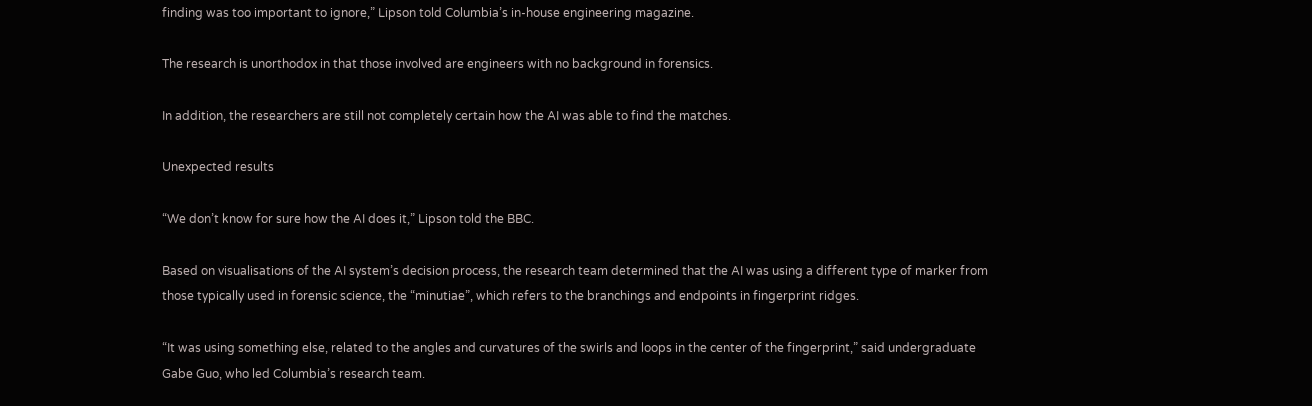finding was too important to ignore,” Lipson told Columbia’s in-house engineering magazine.

The research is unorthodox in that those involved are engineers with no background in forensics.

In addition, the researchers are still not completely certain how the AI was able to find the matches.

Unexpected results

“We don’t know for sure how the AI does it,” Lipson told the BBC.

Based on visualisations of the AI system’s decision process, the research team determined that the AI was using a different type of marker from those typically used in forensic science, the “minutiae”, which refers to the branchings and endpoints in fingerprint ridges.

“It was using something else, related to the angles and curvatures of the swirls and loops in the center of the fingerprint,” said undergraduate Gabe Guo, who led Columbia’s research team.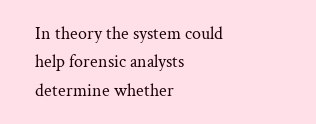In theory the system could help forensic analysts determine whether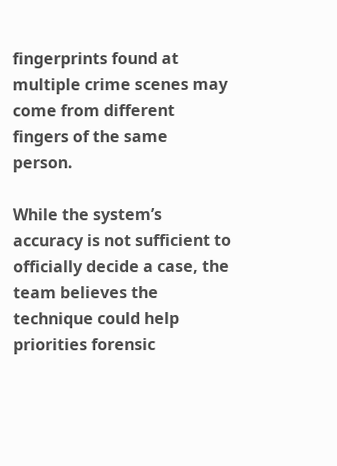fingerprints found at multiple crime scenes may come from different fingers of the same person.

While the system’s accuracy is not sufficient to officially decide a case, the team believes the technique could help priorities forensic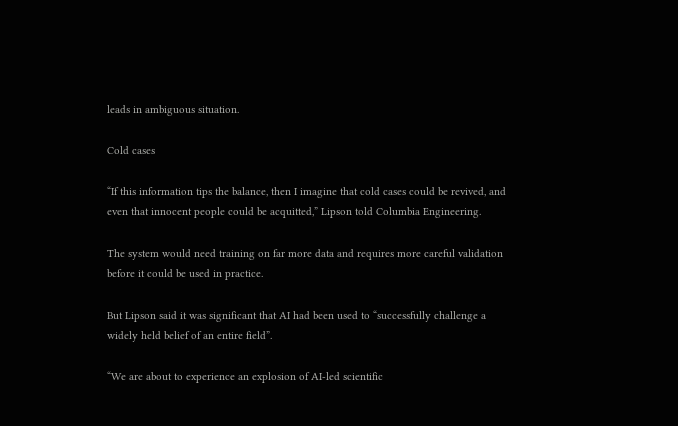leads in ambiguous situation.

Cold cases

“If this information tips the balance, then I imagine that cold cases could be revived, and even that innocent people could be acquitted,” Lipson told Columbia Engineering.

The system would need training on far more data and requires more careful validation before it could be used in practice.

But Lipson said it was significant that AI had been used to “successfully challenge a widely held belief of an entire field”.

“We are about to experience an explosion of AI-led scientific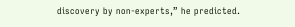discovery by non-experts,” he predicted.